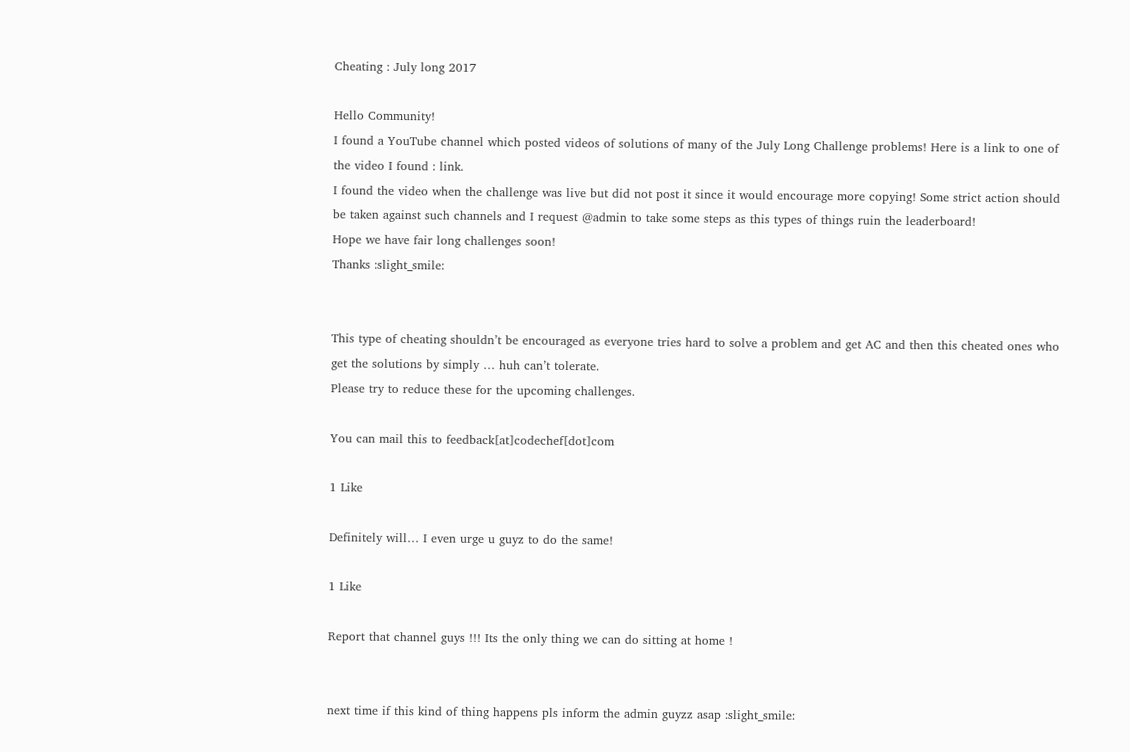Cheating : July long 2017

Hello Community!
I found a YouTube channel which posted videos of solutions of many of the July Long Challenge problems! Here is a link to one of the video I found : link.
I found the video when the challenge was live but did not post it since it would encourage more copying! Some strict action should be taken against such channels and I request @admin to take some steps as this types of things ruin the leaderboard!
Hope we have fair long challenges soon!
Thanks :slight_smile:


This type of cheating shouldn’t be encouraged as everyone tries hard to solve a problem and get AC and then this cheated ones who get the solutions by simply … huh can’t tolerate.
Please try to reduce these for the upcoming challenges.

You can mail this to feedback[at]codechef[dot]com

1 Like

Definitely will… I even urge u guyz to do the same!

1 Like

Report that channel guys !!! Its the only thing we can do sitting at home !


next time if this kind of thing happens pls inform the admin guyzz asap :slight_smile: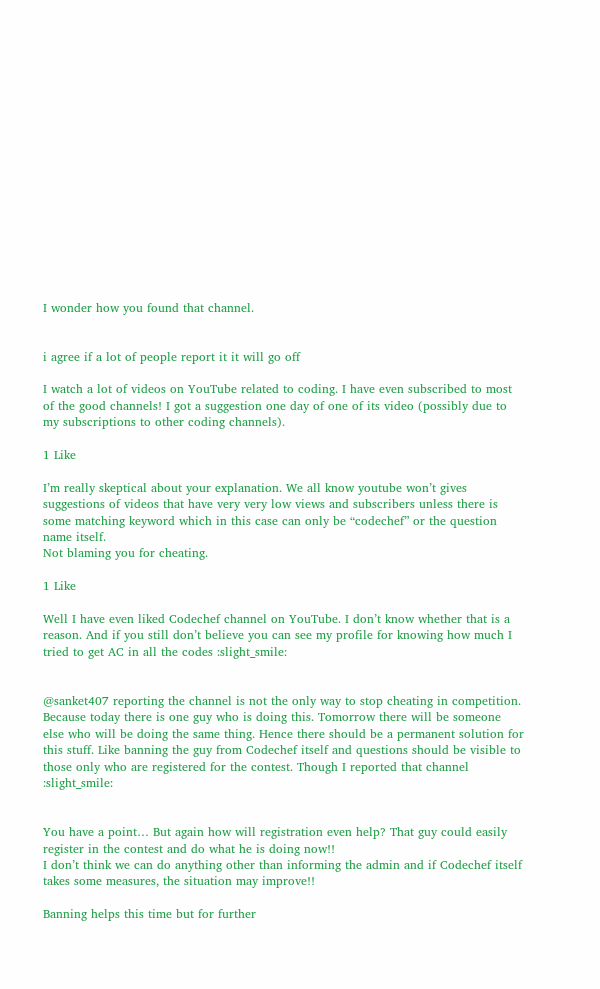I wonder how you found that channel.


i agree if a lot of people report it it will go off

I watch a lot of videos on YouTube related to coding. I have even subscribed to most of the good channels! I got a suggestion one day of one of its video (possibly due to my subscriptions to other coding channels).

1 Like

I’m really skeptical about your explanation. We all know youtube won’t gives suggestions of videos that have very very low views and subscribers unless there is some matching keyword which in this case can only be “codechef” or the question name itself.
Not blaming you for cheating.

1 Like

Well I have even liked Codechef channel on YouTube. I don’t know whether that is a reason. And if you still don’t believe you can see my profile for knowing how much I tried to get AC in all the codes :slight_smile:


@sanket407 reporting the channel is not the only way to stop cheating in competition. Because today there is one guy who is doing this. Tomorrow there will be someone else who will be doing the same thing. Hence there should be a permanent solution for this stuff. Like banning the guy from Codechef itself and questions should be visible to those only who are registered for the contest. Though I reported that channel :slight_smile:


You have a point… But again how will registration even help? That guy could easily register in the contest and do what he is doing now!!
I don’t think we can do anything other than informing the admin and if Codechef itself takes some measures, the situation may improve!!

Banning helps this time but for further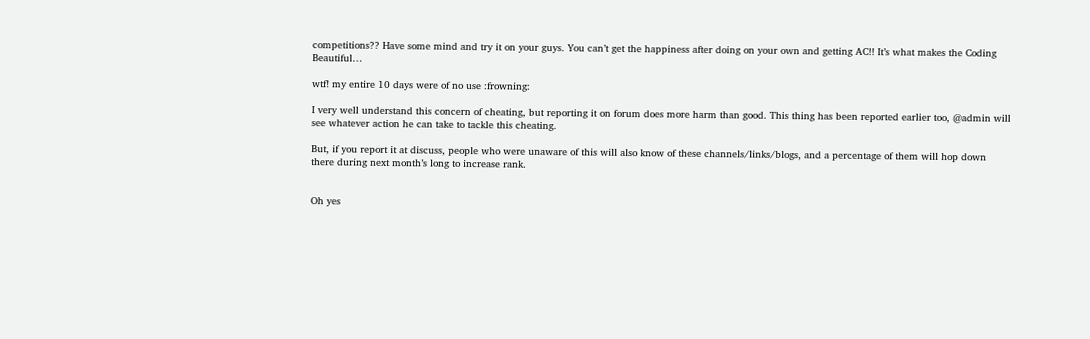competitions?? Have some mind and try it on your guys. You can’t get the happiness after doing on your own and getting AC!! It’s what makes the Coding Beautiful…

wtf! my entire 10 days were of no use :frowning:

I very well understand this concern of cheating, but reporting it on forum does more harm than good. This thing has been reported earlier too, @admin will see whatever action he can take to tackle this cheating.

But, if you report it at discuss, people who were unaware of this will also know of these channels/links/blogs, and a percentage of them will hop down there during next month’s long to increase rank.


Oh yes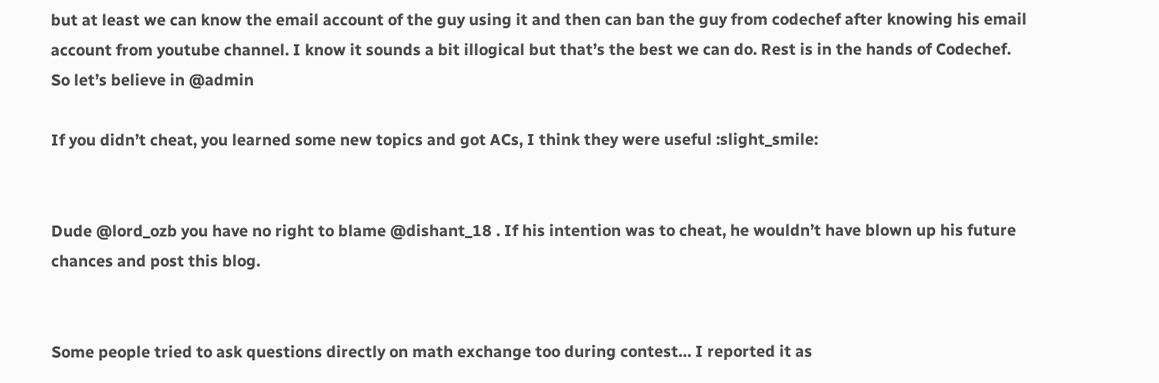but at least we can know the email account of the guy using it and then can ban the guy from codechef after knowing his email account from youtube channel. I know it sounds a bit illogical but that’s the best we can do. Rest is in the hands of Codechef. So let’s believe in @admin

If you didn’t cheat, you learned some new topics and got ACs, I think they were useful :slight_smile:


Dude @lord_ozb you have no right to blame @dishant_18 . If his intention was to cheat, he wouldn’t have blown up his future chances and post this blog.


Some people tried to ask questions directly on math exchange too during contest… I reported it as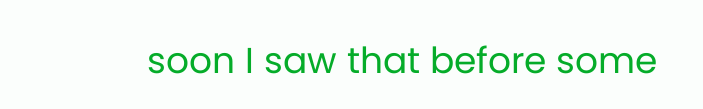soon I saw that before some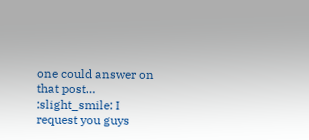one could answer on that post… :slight_smile: I request you guys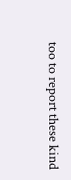too to report these kind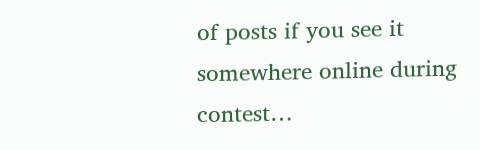of posts if you see it somewhere online during contest…